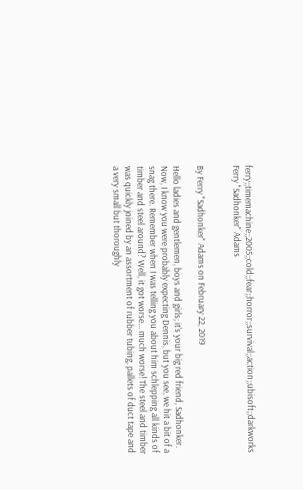ferry;;timemachine;;2005;;cold;;fear;;horror;;survival;;action;;ubisoft;;darkworks Ferry "Sadhonker" Adams


By Ferry "Sadhonker" Adams on February 22, 2019

Hello ladies and gentlemen, boys and girls; it's your big red friend, Sadhonker. Now, I know you were probably expecting Dennis, but you see, we hit a bit of a snag there. Remember when I was telling you about him schlepping all kinds of timber and steel around? Well, it got worse... much worse! The steel and timber was quickly joined by an assortment of rubber tubing, pallets of duct tape and a very small but thoroughly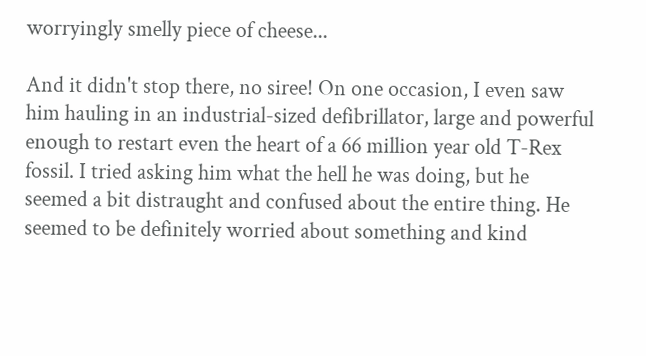worryingly smelly piece of cheese...

And it didn't stop there, no siree! On one occasion, I even saw him hauling in an industrial-sized defibrillator, large and powerful enough to restart even the heart of a 66 million year old T-Rex fossil. I tried asking him what the hell he was doing, but he seemed a bit distraught and confused about the entire thing. He seemed to be definitely worried about something and kind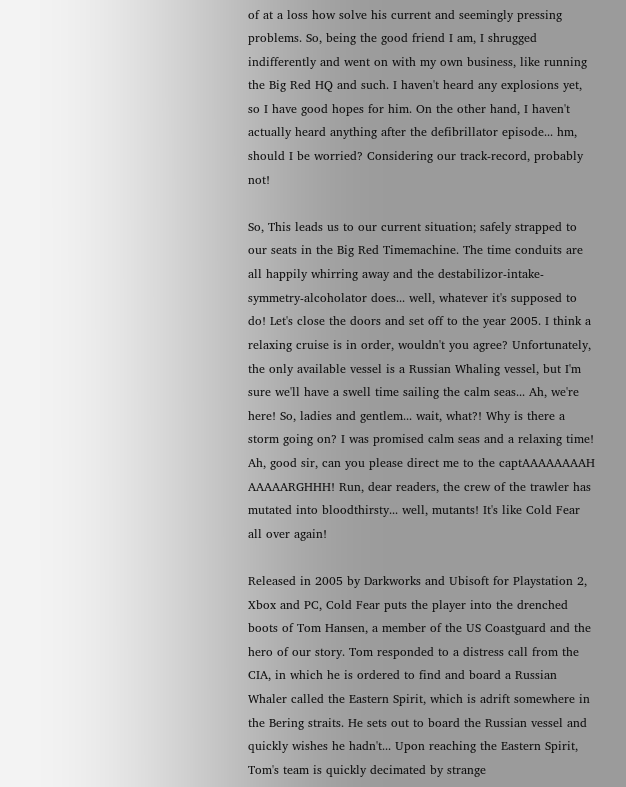of at a loss how solve his current and seemingly pressing problems. So, being the good friend I am, I shrugged indifferently and went on with my own business, like running the Big Red HQ and such. I haven't heard any explosions yet, so I have good hopes for him. On the other hand, I haven't actually heard anything after the defibrillator episode... hm, should I be worried? Considering our track-record, probably not!

So, This leads us to our current situation; safely strapped to our seats in the Big Red Timemachine. The time conduits are all happily whirring away and the destabilizor-intake-symmetry-alcoholator does... well, whatever it's supposed to do! Let's close the doors and set off to the year 2005. I think a relaxing cruise is in order, wouldn't you agree? Unfortunately, the only available vessel is a Russian Whaling vessel, but I'm sure we'll have a swell time sailing the calm seas... Ah, we're here! So, ladies and gentlem... wait, what?! Why is there a storm going on? I was promised calm seas and a relaxing time! Ah, good sir, can you please direct me to the captAAAAAAAAH AAAAARGHHH! Run, dear readers, the crew of the trawler has mutated into bloodthirsty... well, mutants! It's like Cold Fear all over again!

Released in 2005 by Darkworks and Ubisoft for Playstation 2, Xbox and PC, Cold Fear puts the player into the drenched boots of Tom Hansen, a member of the US Coastguard and the hero of our story. Tom responded to a distress call from the CIA, in which he is ordered to find and board a Russian Whaler called the Eastern Spirit, which is adrift somewhere in the Bering straits. He sets out to board the Russian vessel and quickly wishes he hadn't... Upon reaching the Eastern Spirit, Tom's team is quickly decimated by strange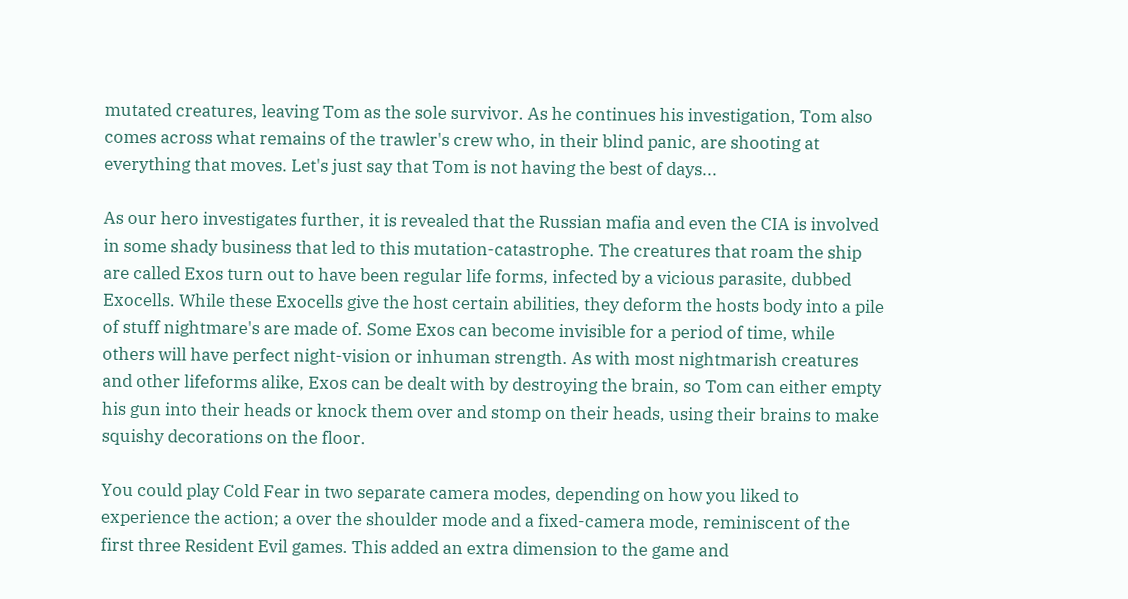mutated creatures, leaving Tom as the sole survivor. As he continues his investigation, Tom also comes across what remains of the trawler's crew who, in their blind panic, are shooting at everything that moves. Let's just say that Tom is not having the best of days...

As our hero investigates further, it is revealed that the Russian mafia and even the CIA is involved in some shady business that led to this mutation-catastrophe. The creatures that roam the ship are called Exos turn out to have been regular life forms, infected by a vicious parasite, dubbed Exocells. While these Exocells give the host certain abilities, they deform the hosts body into a pile of stuff nightmare's are made of. Some Exos can become invisible for a period of time, while others will have perfect night-vision or inhuman strength. As with most nightmarish creatures and other lifeforms alike, Exos can be dealt with by destroying the brain, so Tom can either empty his gun into their heads or knock them over and stomp on their heads, using their brains to make squishy decorations on the floor.

You could play Cold Fear in two separate camera modes, depending on how you liked to experience the action; a over the shoulder mode and a fixed-camera mode, reminiscent of the first three Resident Evil games. This added an extra dimension to the game and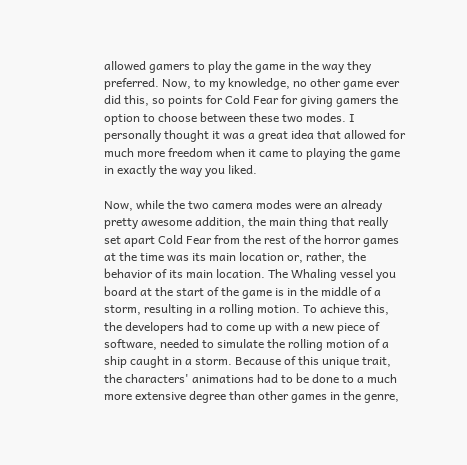allowed gamers to play the game in the way they preferred. Now, to my knowledge, no other game ever did this, so points for Cold Fear for giving gamers the option to choose between these two modes. I personally thought it was a great idea that allowed for much more freedom when it came to playing the game in exactly the way you liked.

Now, while the two camera modes were an already pretty awesome addition, the main thing that really set apart Cold Fear from the rest of the horror games at the time was its main location or, rather, the behavior of its main location. The Whaling vessel you board at the start of the game is in the middle of a storm, resulting in a rolling motion. To achieve this, the developers had to come up with a new piece of software, needed to simulate the rolling motion of a ship caught in a storm. Because of this unique trait, the characters' animations had to be done to a much more extensive degree than other games in the genre,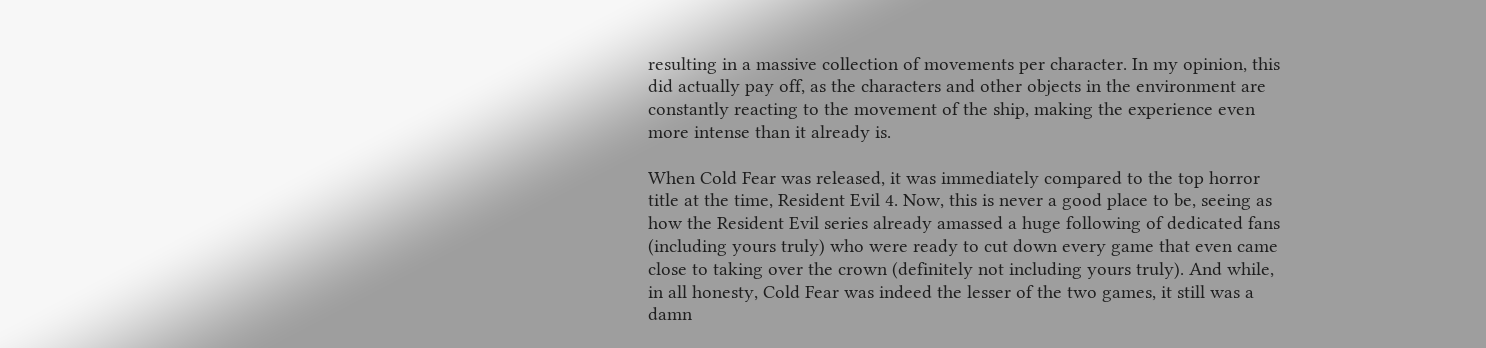resulting in a massive collection of movements per character. In my opinion, this did actually pay off, as the characters and other objects in the environment are constantly reacting to the movement of the ship, making the experience even more intense than it already is.

When Cold Fear was released, it was immediately compared to the top horror title at the time, Resident Evil 4. Now, this is never a good place to be, seeing as how the Resident Evil series already amassed a huge following of dedicated fans (including yours truly) who were ready to cut down every game that even came close to taking over the crown (definitely not including yours truly). And while, in all honesty, Cold Fear was indeed the lesser of the two games, it still was a damn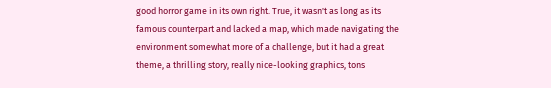good horror game in its own right. True, it wasn't as long as its famous counterpart and lacked a map, which made navigating the environment somewhat more of a challenge, but it had a great theme, a thrilling story, really nice-looking graphics, tons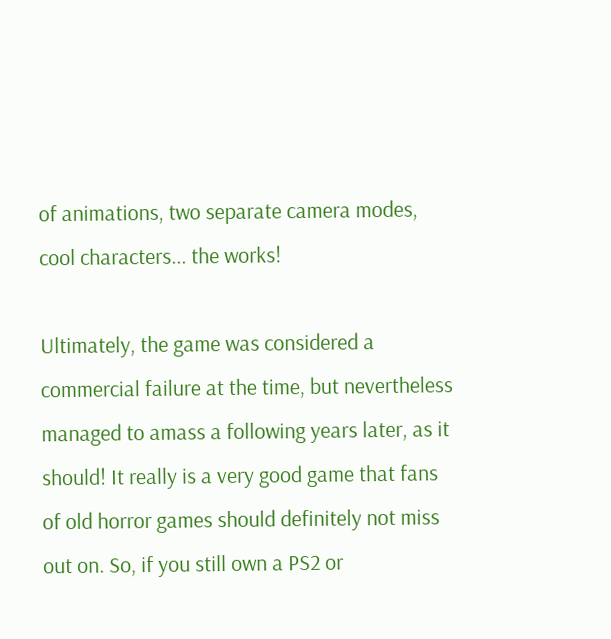of animations, two separate camera modes, cool characters... the works!

Ultimately, the game was considered a commercial failure at the time, but nevertheless managed to amass a following years later, as it should! It really is a very good game that fans of old horror games should definitely not miss out on. So, if you still own a PS2 or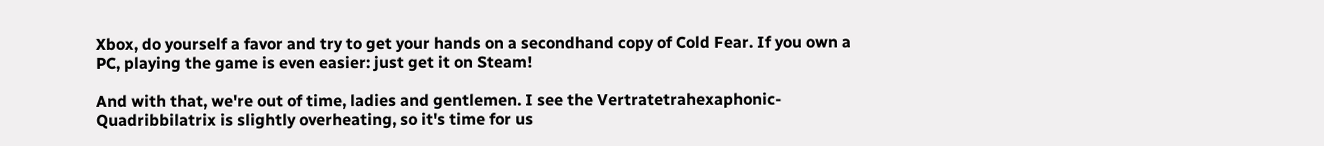Xbox, do yourself a favor and try to get your hands on a secondhand copy of Cold Fear. If you own a PC, playing the game is even easier: just get it on Steam!

And with that, we're out of time, ladies and gentlemen. I see the Vertratetrahexaphonic-Quadribbilatrix is slightly overheating, so it's time for us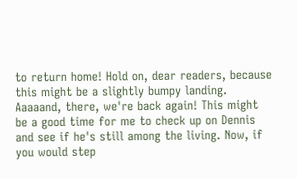to return home! Hold on, dear readers, because this might be a slightly bumpy landing. Aaaaand, there, we're back again! This might be a good time for me to check up on Dennis and see if he's still among the living. Now, if you would step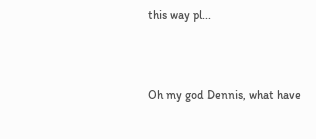this way pl...



Oh my god Dennis, what have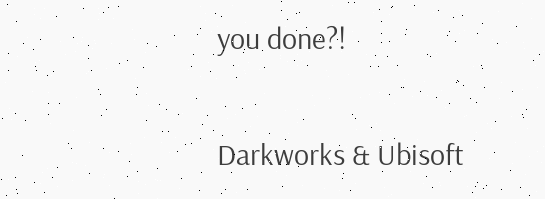you done?!

Darkworks & Ubisoft